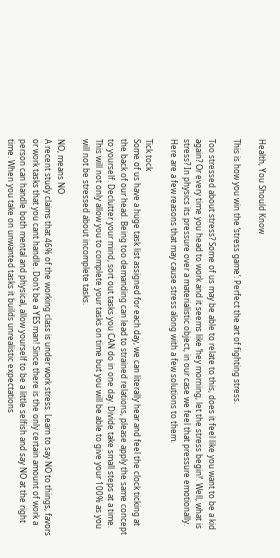Health, You Should Know

This is how you win the ‘stress game’: Perfect the art of fighting stress.

Too stressed about stress? Some of us may be able to relate to this, does it feel like you want to be a kid again? Or every time you head to work and it seems like ‘hey morning, let the stress begin!’. Well, what is stress? In physics its pressure over a materialistic object, in our case we feel that pressure emotionally. Here are a few reasons that may cause stress along with a few solutions to them.

Tick tock
Some of us have a huge task list assigned for each day, we can literally hear and feel the clock ticking at the back of our head. Being too demanding can lead to strained relations, please apply the same concept to yourself. Declutter your mind, sort out tasks you CAN do in one day. Divide take small steps at a time. This will not only allow you to complete your tasks on time but you will be able to give your 100% as you will not be stressed about incomplete tasks.

NO, means NO
A recent study claims that 46% of the working class is under work stress. Learn to say NO to things, favors or work tasks that you cant handle. Don’t be a YES man! Since there is the only certain amount of work a person can handle both mental and physical, allow yourself to be a little selfish and say NO at the right time. When you take on unwanted tasks it builds unrealistic expectations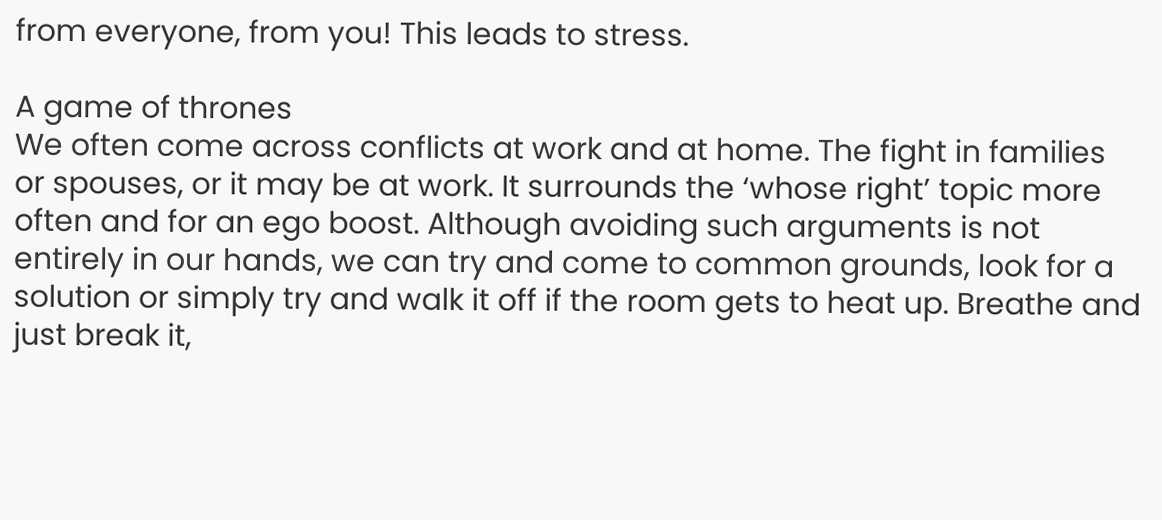from everyone, from you! This leads to stress.

A game of thrones
We often come across conflicts at work and at home. The fight in families or spouses, or it may be at work. It surrounds the ‘whose right’ topic more often and for an ego boost. Although avoiding such arguments is not entirely in our hands, we can try and come to common grounds, look for a solution or simply try and walk it off if the room gets to heat up. Breathe and just break it,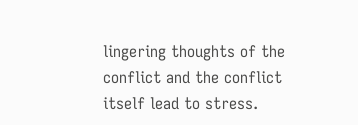lingering thoughts of the conflict and the conflict itself lead to stress.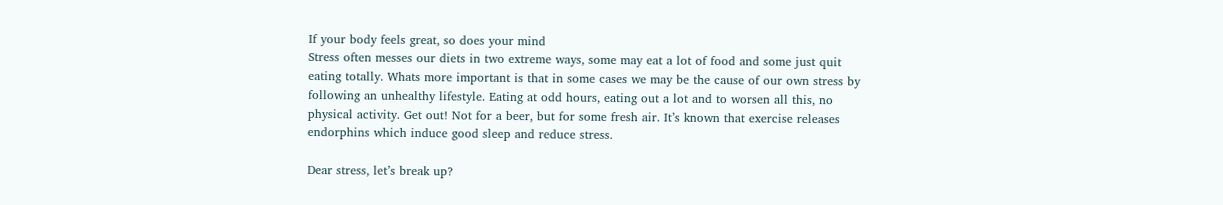If your body feels great, so does your mind
Stress often messes our diets in two extreme ways, some may eat a lot of food and some just quit eating totally. Whats more important is that in some cases we may be the cause of our own stress by following an unhealthy lifestyle. Eating at odd hours, eating out a lot and to worsen all this, no physical activity. Get out! Not for a beer, but for some fresh air. It’s known that exercise releases endorphins which induce good sleep and reduce stress.

Dear stress, let’s break up?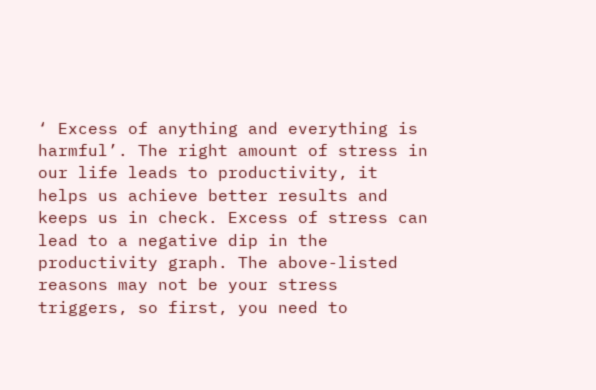‘ Excess of anything and everything is harmful’. The right amount of stress in our life leads to productivity, it helps us achieve better results and keeps us in check. Excess of stress can lead to a negative dip in the productivity graph. The above-listed reasons may not be your stress triggers, so first, you need to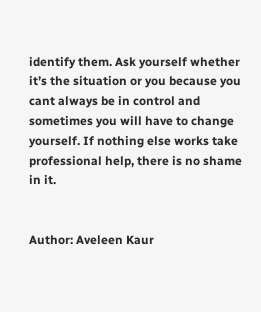identify them. Ask yourself whether it’s the situation or you because you cant always be in control and sometimes you will have to change yourself. If nothing else works take professional help, there is no shame in it.


Author: Aveleen Kaur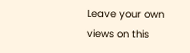Leave your own views on this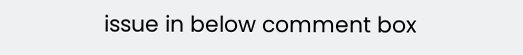issue in below comment box